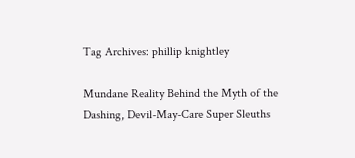Tag Archives: phillip knightley

Mundane Reality Behind the Myth of the Dashing, Devil-May-Care Super Sleuths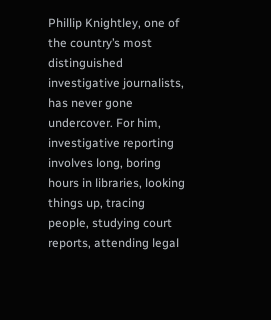Phillip Knightley, one of the country’s most distinguished investigative journalists, has never gone undercover. For him, investigative reporting involves long, boring hours in libraries, looking things up, tracing people, studying court reports, attending legal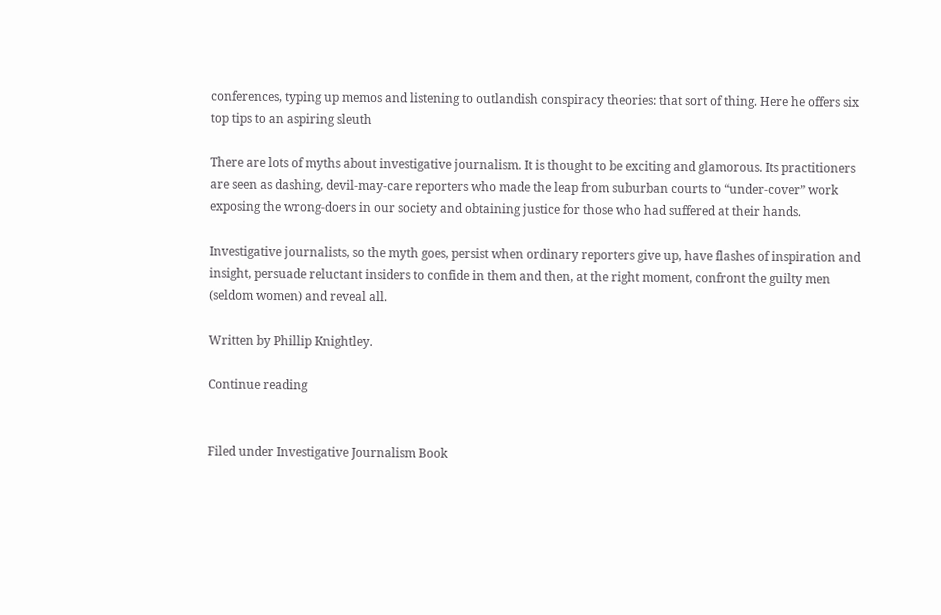conferences, typing up memos and listening to outlandish conspiracy theories: that sort of thing. Here he offers six top tips to an aspiring sleuth

There are lots of myths about investigative journalism. It is thought to be exciting and glamorous. Its practitioners are seen as dashing, devil-may-care reporters who made the leap from suburban courts to “under-cover” work exposing the wrong-doers in our society and obtaining justice for those who had suffered at their hands.

Investigative journalists, so the myth goes, persist when ordinary reporters give up, have flashes of inspiration and insight, persuade reluctant insiders to confide in them and then, at the right moment, confront the guilty men (seldom women) and reveal all.

Written by Phillip Knightley.

Continue reading


Filed under Investigative Journalism Book